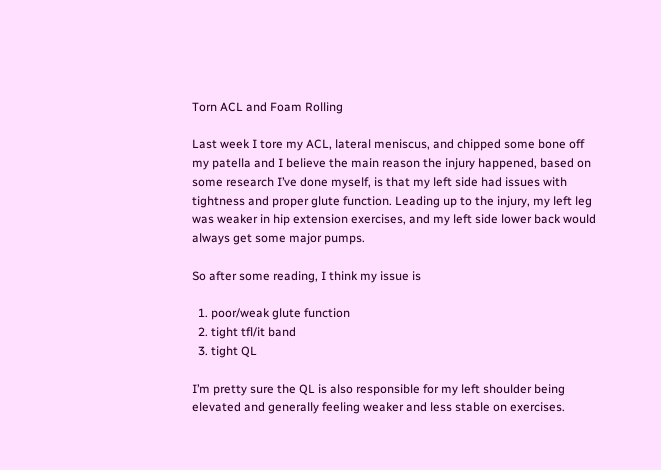Torn ACL and Foam Rolling

Last week I tore my ACL, lateral meniscus, and chipped some bone off my patella and I believe the main reason the injury happened, based on some research I’ve done myself, is that my left side had issues with tightness and proper glute function. Leading up to the injury, my left leg was weaker in hip extension exercises, and my left side lower back would always get some major pumps.

So after some reading, I think my issue is

  1. poor/weak glute function
  2. tight tfl/it band
  3. tight QL

I’m pretty sure the QL is also responsible for my left shoulder being elevated and generally feeling weaker and less stable on exercises.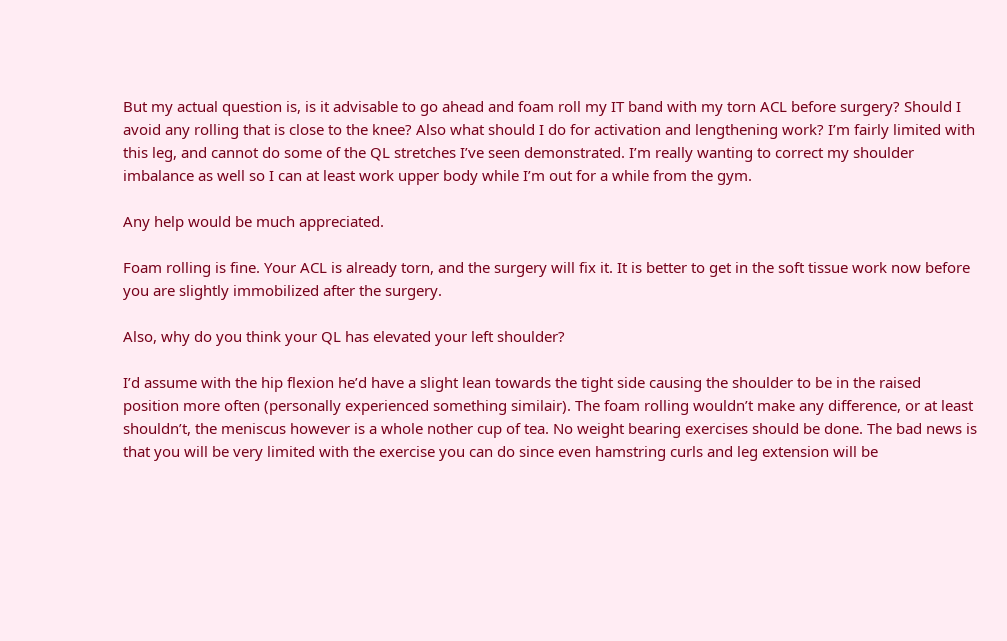But my actual question is, is it advisable to go ahead and foam roll my IT band with my torn ACL before surgery? Should I avoid any rolling that is close to the knee? Also what should I do for activation and lengthening work? I’m fairly limited with this leg, and cannot do some of the QL stretches I’ve seen demonstrated. I’m really wanting to correct my shoulder imbalance as well so I can at least work upper body while I’m out for a while from the gym.

Any help would be much appreciated.

Foam rolling is fine. Your ACL is already torn, and the surgery will fix it. It is better to get in the soft tissue work now before you are slightly immobilized after the surgery.

Also, why do you think your QL has elevated your left shoulder?

I’d assume with the hip flexion he’d have a slight lean towards the tight side causing the shoulder to be in the raised position more often (personally experienced something similair). The foam rolling wouldn’t make any difference, or at least shouldn’t, the meniscus however is a whole nother cup of tea. No weight bearing exercises should be done. The bad news is that you will be very limited with the exercise you can do since even hamstring curls and leg extension will be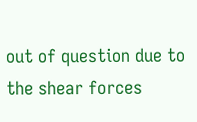out of question due to the shear forces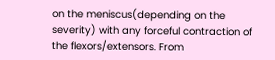on the meniscus(depending on the severity) with any forceful contraction of the flexors/extensors. From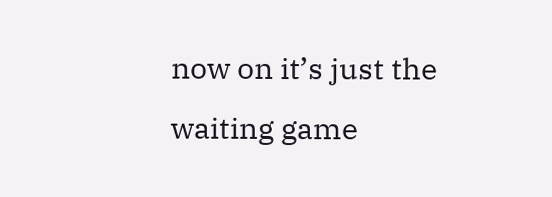now on it’s just the waiting game